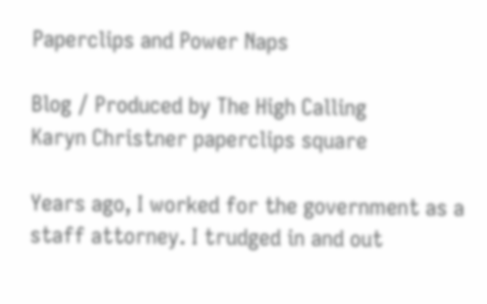Paperclips and Power Naps

Blog / Produced by The High Calling
Karyn Christner paperclips square

Years ago, I worked for the government as a staff attorney. I trudged in and out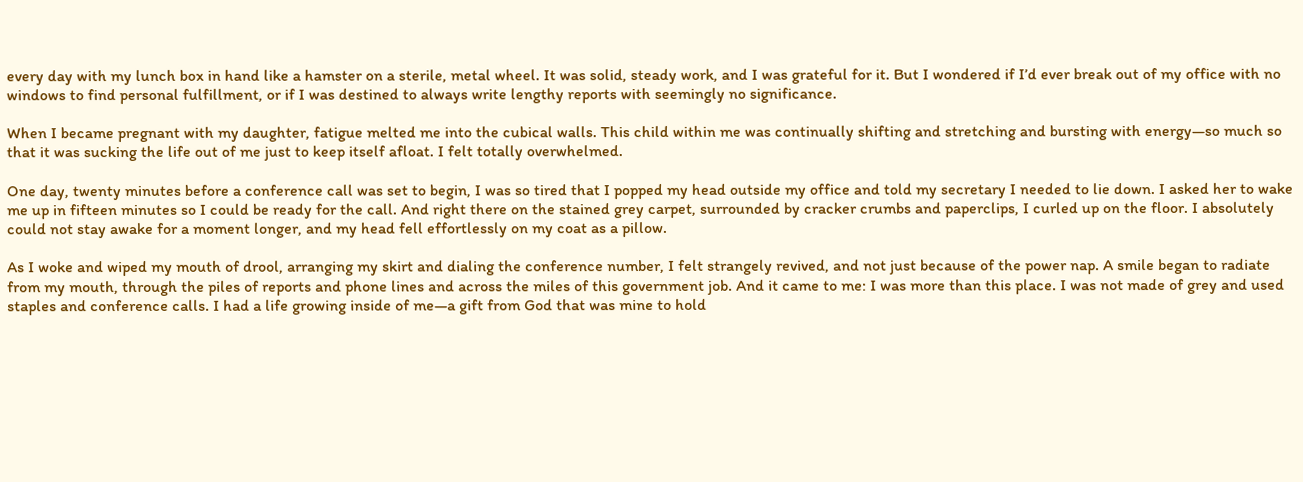every day with my lunch box in hand like a hamster on a sterile, metal wheel. It was solid, steady work, and I was grateful for it. But I wondered if I’d ever break out of my office with no windows to find personal fulfillment, or if I was destined to always write lengthy reports with seemingly no significance.

When I became pregnant with my daughter, fatigue melted me into the cubical walls. This child within me was continually shifting and stretching and bursting with energy—so much so that it was sucking the life out of me just to keep itself afloat. I felt totally overwhelmed.

One day, twenty minutes before a conference call was set to begin, I was so tired that I popped my head outside my office and told my secretary I needed to lie down. I asked her to wake me up in fifteen minutes so I could be ready for the call. And right there on the stained grey carpet, surrounded by cracker crumbs and paperclips, I curled up on the floor. I absolutely could not stay awake for a moment longer, and my head fell effortlessly on my coat as a pillow.

As I woke and wiped my mouth of drool, arranging my skirt and dialing the conference number, I felt strangely revived, and not just because of the power nap. A smile began to radiate from my mouth, through the piles of reports and phone lines and across the miles of this government job. And it came to me: I was more than this place. I was not made of grey and used staples and conference calls. I had a life growing inside of me—a gift from God that was mine to hold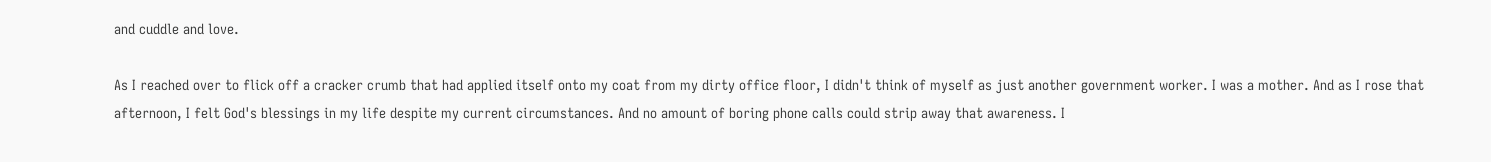and cuddle and love.

As I reached over to flick off a cracker crumb that had applied itself onto my coat from my dirty office floor, I didn't think of myself as just another government worker. I was a mother. And as I rose that afternoon, I felt God's blessings in my life despite my current circumstances. And no amount of boring phone calls could strip away that awareness. I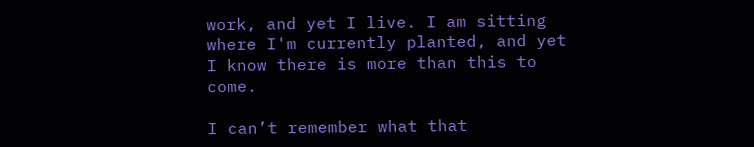work, and yet I live. I am sitting where I'm currently planted, and yet I know there is more than this to come.

I can’t remember what that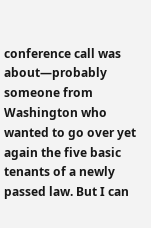conference call was about—probably someone from Washington who wanted to go over yet again the five basic tenants of a newly passed law. But I can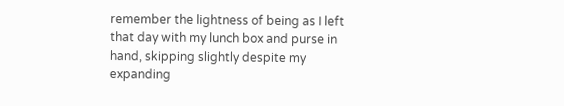remember the lightness of being as I left that day with my lunch box and purse in hand, skipping slightly despite my expanding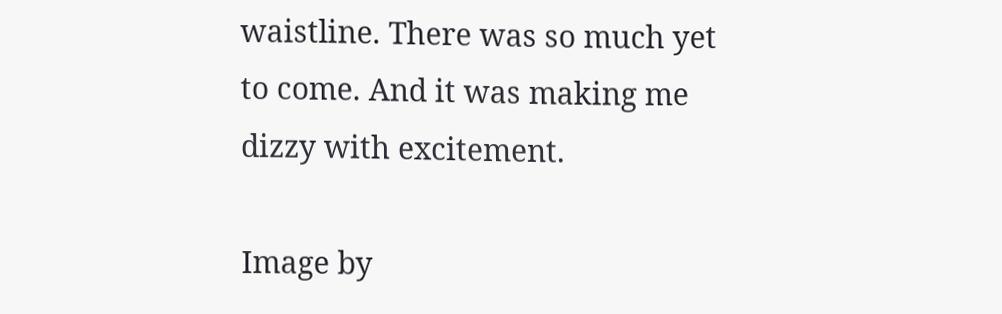waistline. There was so much yet to come. And it was making me dizzy with excitement.

Image by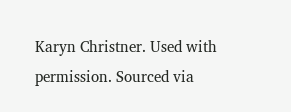Karyn Christner. Used with permission. Sourced via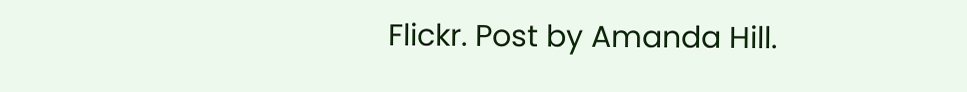Flickr. Post by Amanda Hill.